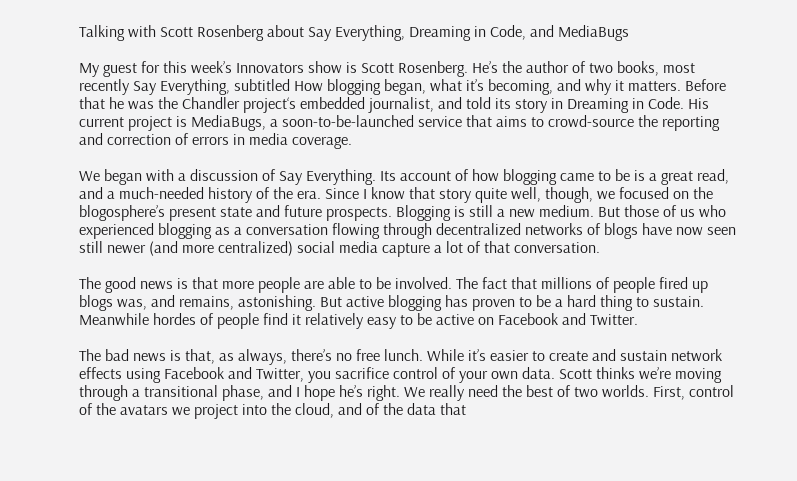Talking with Scott Rosenberg about Say Everything, Dreaming in Code, and MediaBugs

My guest for this week’s Innovators show is Scott Rosenberg. He’s the author of two books, most recently Say Everything, subtitled How blogging began, what it’s becoming, and why it matters. Before that he was the Chandler project‘s embedded journalist, and told its story in Dreaming in Code. His current project is MediaBugs, a soon-to-be-launched service that aims to crowd-source the reporting and correction of errors in media coverage.

We began with a discussion of Say Everything. Its account of how blogging came to be is a great read, and a much-needed history of the era. Since I know that story quite well, though, we focused on the blogosphere’s present state and future prospects. Blogging is still a new medium. But those of us who experienced blogging as a conversation flowing through decentralized networks of blogs have now seen still newer (and more centralized) social media capture a lot of that conversation.

The good news is that more people are able to be involved. The fact that millions of people fired up blogs was, and remains, astonishing. But active blogging has proven to be a hard thing to sustain. Meanwhile hordes of people find it relatively easy to be active on Facebook and Twitter.

The bad news is that, as always, there’s no free lunch. While it’s easier to create and sustain network effects using Facebook and Twitter, you sacrifice control of your own data. Scott thinks we’re moving through a transitional phase, and I hope he’s right. We really need the best of two worlds. First, control of the avatars we project into the cloud, and of the data that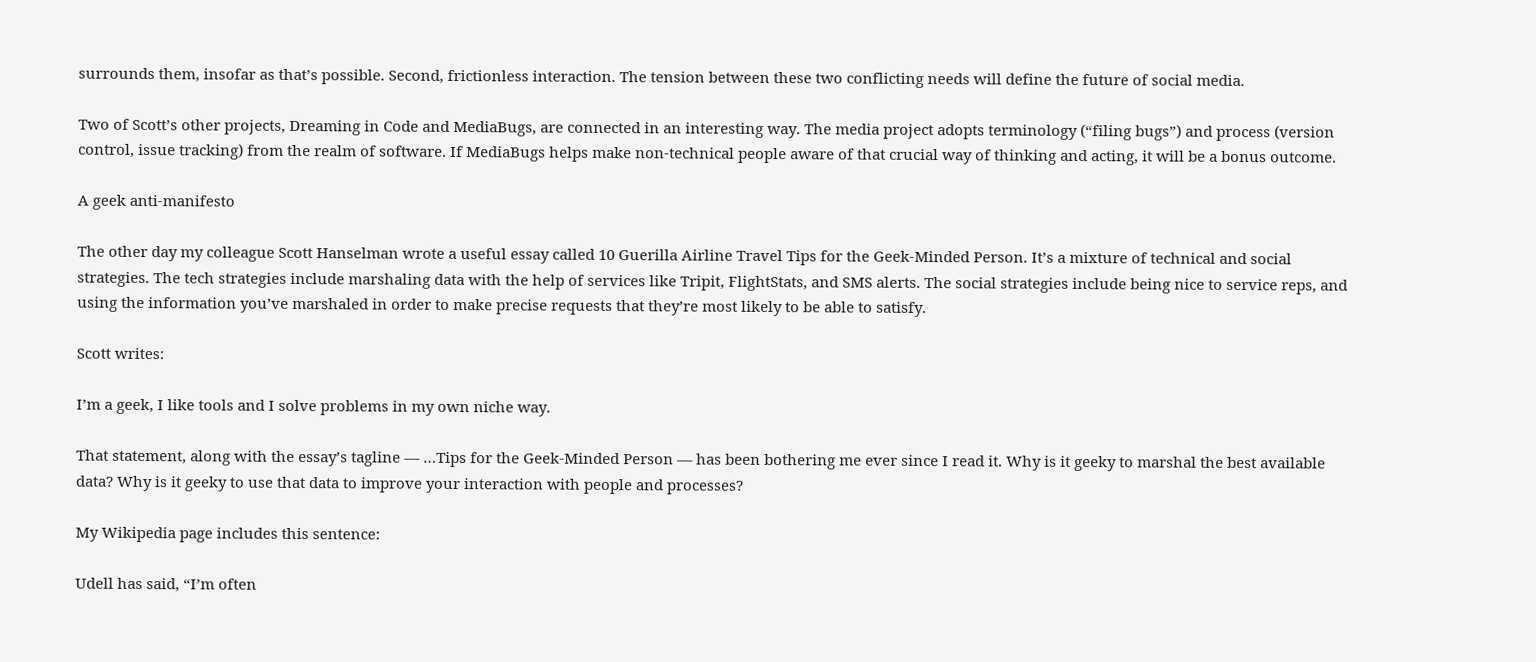surrounds them, insofar as that’s possible. Second, frictionless interaction. The tension between these two conflicting needs will define the future of social media.

Two of Scott’s other projects, Dreaming in Code and MediaBugs, are connected in an interesting way. The media project adopts terminology (“filing bugs”) and process (version control, issue tracking) from the realm of software. If MediaBugs helps make non-technical people aware of that crucial way of thinking and acting, it will be a bonus outcome.

A geek anti-manifesto

The other day my colleague Scott Hanselman wrote a useful essay called 10 Guerilla Airline Travel Tips for the Geek-Minded Person. It’s a mixture of technical and social strategies. The tech strategies include marshaling data with the help of services like Tripit, FlightStats, and SMS alerts. The social strategies include being nice to service reps, and using the information you’ve marshaled in order to make precise requests that they’re most likely to be able to satisfy.

Scott writes:

I’m a geek, I like tools and I solve problems in my own niche way.

That statement, along with the essay’s tagline — …Tips for the Geek-Minded Person — has been bothering me ever since I read it. Why is it geeky to marshal the best available data? Why is it geeky to use that data to improve your interaction with people and processes?

My Wikipedia page includes this sentence:

Udell has said, “I’m often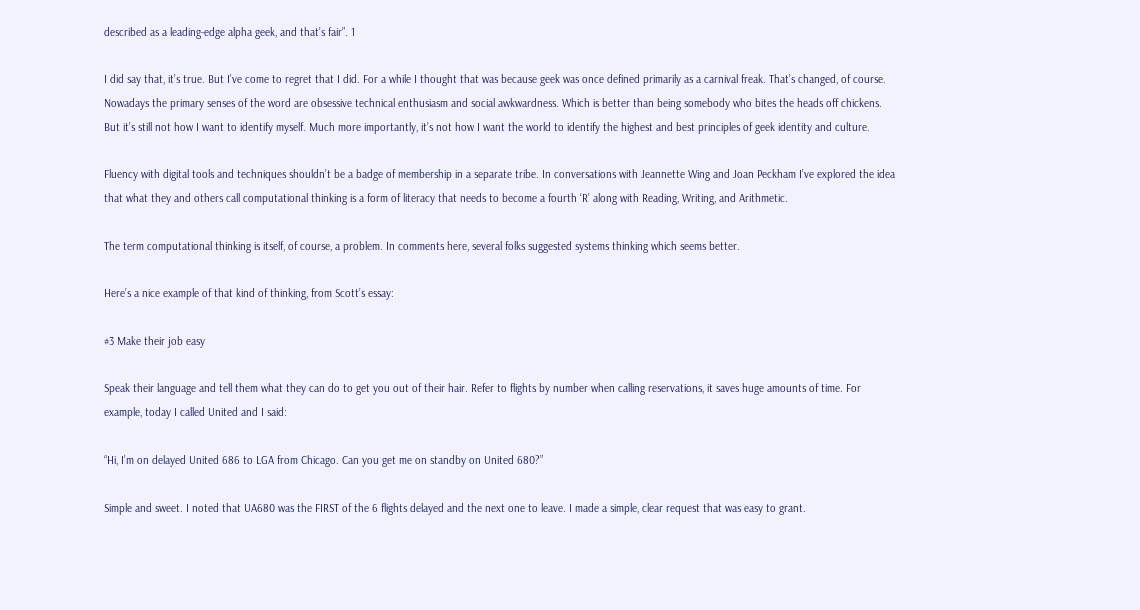described as a leading-edge alpha geek, and that’s fair”. 1

I did say that, it’s true. But I’ve come to regret that I did. For a while I thought that was because geek was once defined primarily as a carnival freak. That’s changed, of course. Nowadays the primary senses of the word are obsessive technical enthusiasm and social awkwardness. Which is better than being somebody who bites the heads off chickens. But it’s still not how I want to identify myself. Much more importantly, it’s not how I want the world to identify the highest and best principles of geek identity and culture.

Fluency with digital tools and techniques shouldn’t be a badge of membership in a separate tribe. In conversations with Jeannette Wing and Joan Peckham I’ve explored the idea that what they and others call computational thinking is a form of literacy that needs to become a fourth ‘R’ along with Reading, Writing, and Arithmetic.

The term computational thinking is itself, of course, a problem. In comments here, several folks suggested systems thinking which seems better.

Here’s a nice example of that kind of thinking, from Scott’s essay:

#3 Make their job easy

Speak their language and tell them what they can do to get you out of their hair. Refer to flights by number when calling reservations, it saves huge amounts of time. For example, today I called United and I said:

“Hi, I’m on delayed United 686 to LGA from Chicago. Can you get me on standby on United 680?”

Simple and sweet. I noted that UA680 was the FIRST of the 6 flights delayed and the next one to leave. I made a simple, clear request that was easy to grant.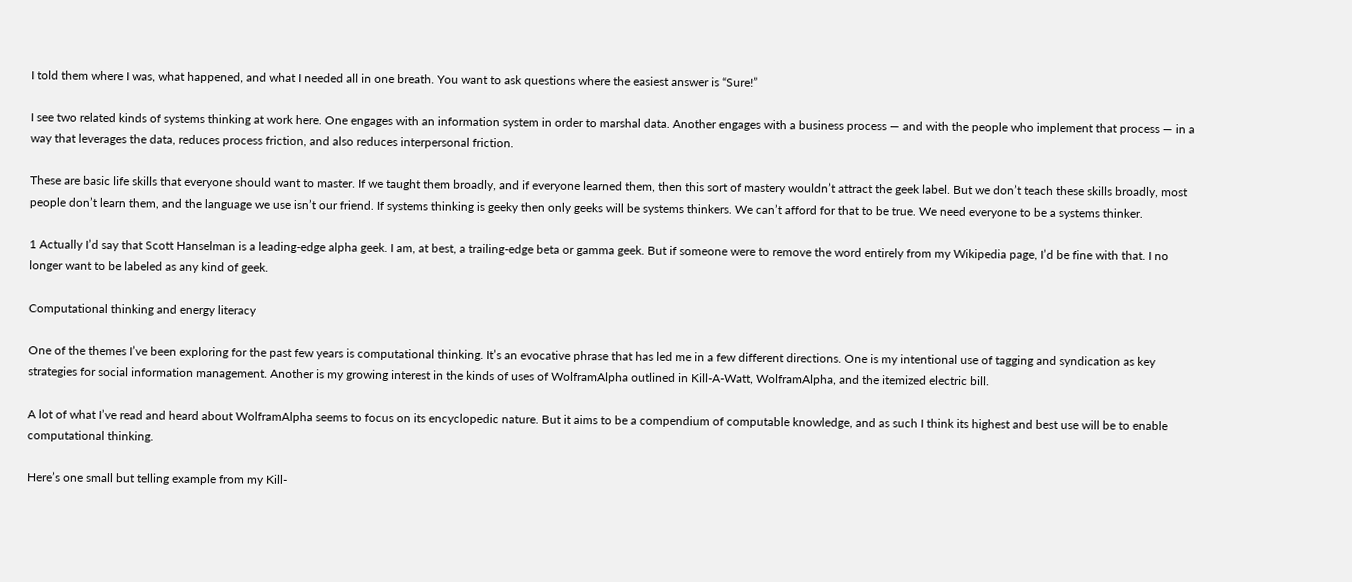I told them where I was, what happened, and what I needed all in one breath. You want to ask questions where the easiest answer is “Sure!”

I see two related kinds of systems thinking at work here. One engages with an information system in order to marshal data. Another engages with a business process — and with the people who implement that process — in a way that leverages the data, reduces process friction, and also reduces interpersonal friction.

These are basic life skills that everyone should want to master. If we taught them broadly, and if everyone learned them, then this sort of mastery wouldn’t attract the geek label. But we don’t teach these skills broadly, most people don’t learn them, and the language we use isn’t our friend. If systems thinking is geeky then only geeks will be systems thinkers. We can’t afford for that to be true. We need everyone to be a systems thinker.

1 Actually I’d say that Scott Hanselman is a leading-edge alpha geek. I am, at best, a trailing-edge beta or gamma geek. But if someone were to remove the word entirely from my Wikipedia page, I’d be fine with that. I no longer want to be labeled as any kind of geek.

Computational thinking and energy literacy

One of the themes I’ve been exploring for the past few years is computational thinking. It’s an evocative phrase that has led me in a few different directions. One is my intentional use of tagging and syndication as key strategies for social information management. Another is my growing interest in the kinds of uses of WolframAlpha outlined in Kill-A-Watt, WolframAlpha, and the itemized electric bill.

A lot of what I’ve read and heard about WolframAlpha seems to focus on its encyclopedic nature. But it aims to be a compendium of computable knowledge, and as such I think its highest and best use will be to enable computational thinking.

Here’s one small but telling example from my Kill-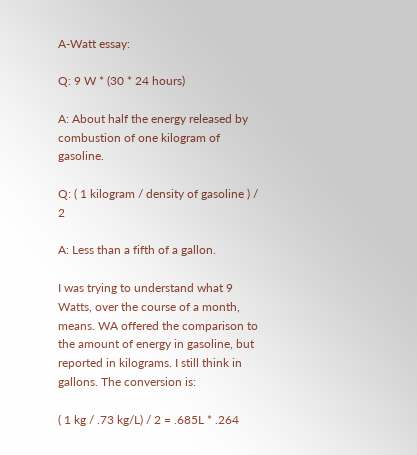A-Watt essay:

Q: 9 W * (30 * 24 hours)

A: About half the energy released by combustion of one kilogram of gasoline.

Q: ( 1 kilogram / density of gasoline ) / 2

A: Less than a fifth of a gallon.

I was trying to understand what 9 Watts, over the course of a month, means. WA offered the comparison to the amount of energy in gasoline, but reported in kilograms. I still think in gallons. The conversion is:

( 1 kg / .73 kg/L) / 2 = .685L * .264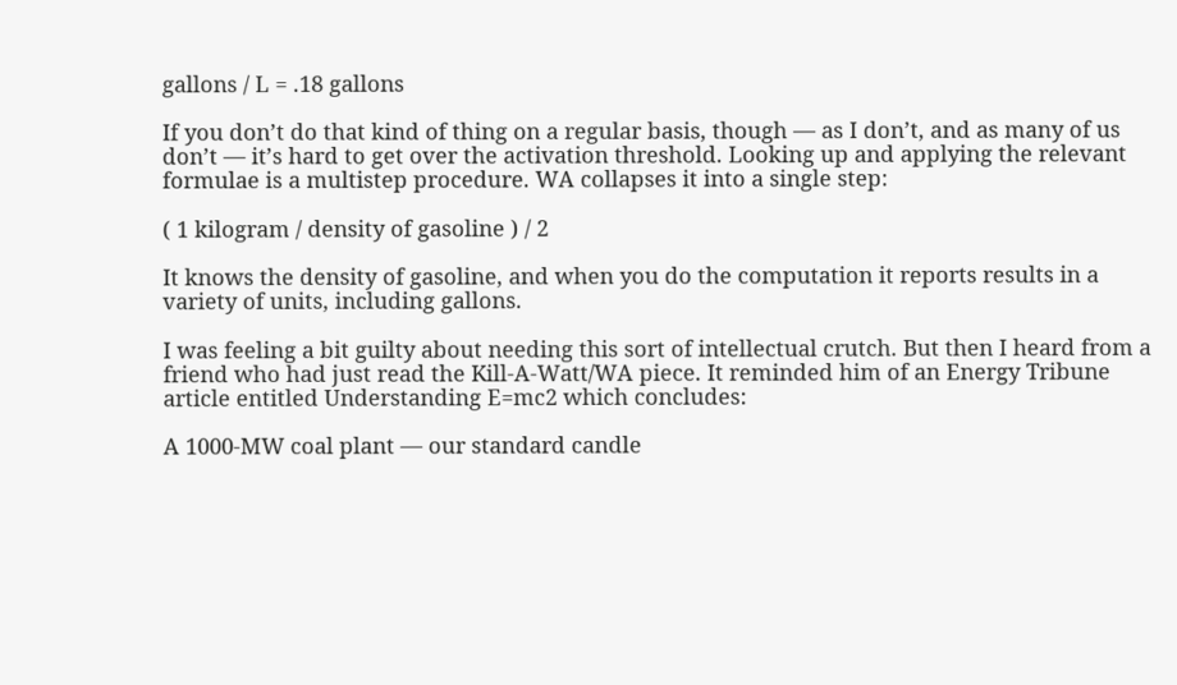gallons / L = .18 gallons

If you don’t do that kind of thing on a regular basis, though — as I don’t, and as many of us don’t — it’s hard to get over the activation threshold. Looking up and applying the relevant formulae is a multistep procedure. WA collapses it into a single step:

( 1 kilogram / density of gasoline ) / 2

It knows the density of gasoline, and when you do the computation it reports results in a variety of units, including gallons.

I was feeling a bit guilty about needing this sort of intellectual crutch. But then I heard from a friend who had just read the Kill-A-Watt/WA piece. It reminded him of an Energy Tribune article entitled Understanding E=mc2 which concludes:

A 1000-MW coal plant — our standard candle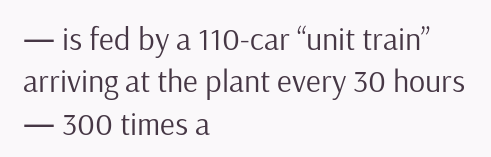— is fed by a 110-car “unit train” arriving at the plant every 30 hours — 300 times a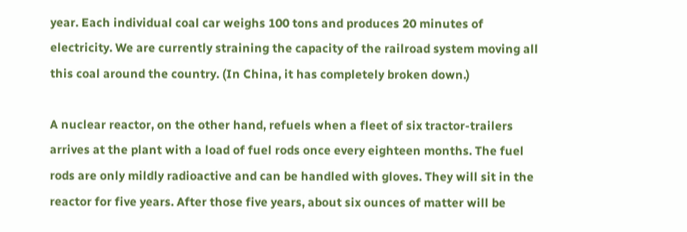year. Each individual coal car weighs 100 tons and produces 20 minutes of electricity. We are currently straining the capacity of the railroad system moving all this coal around the country. (In China, it has completely broken down.)

A nuclear reactor, on the other hand, refuels when a fleet of six tractor-trailers arrives at the plant with a load of fuel rods once every eighteen months. The fuel rods are only mildly radioactive and can be handled with gloves. They will sit in the reactor for five years. After those five years, about six ounces of matter will be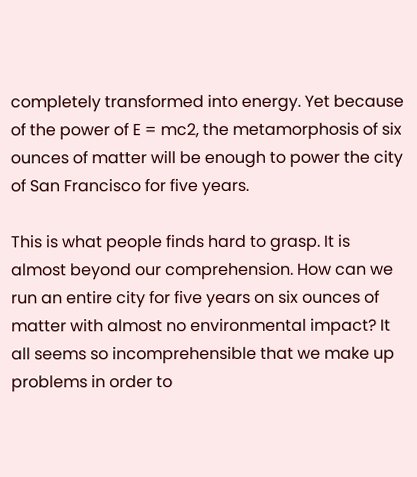completely transformed into energy. Yet because of the power of E = mc2, the metamorphosis of six ounces of matter will be enough to power the city of San Francisco for five years.

This is what people finds hard to grasp. It is almost beyond our comprehension. How can we run an entire city for five years on six ounces of matter with almost no environmental impact? It all seems so incomprehensible that we make up problems in order to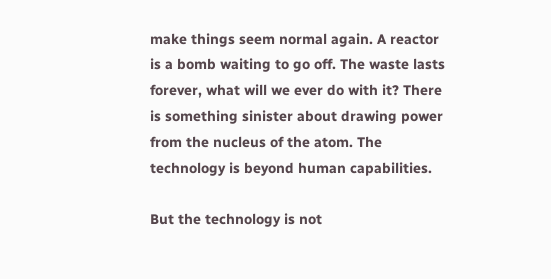make things seem normal again. A reactor is a bomb waiting to go off. The waste lasts forever, what will we ever do with it? There is something sinister about drawing power from the nucleus of the atom. The technology is beyond human capabilities.

But the technology is not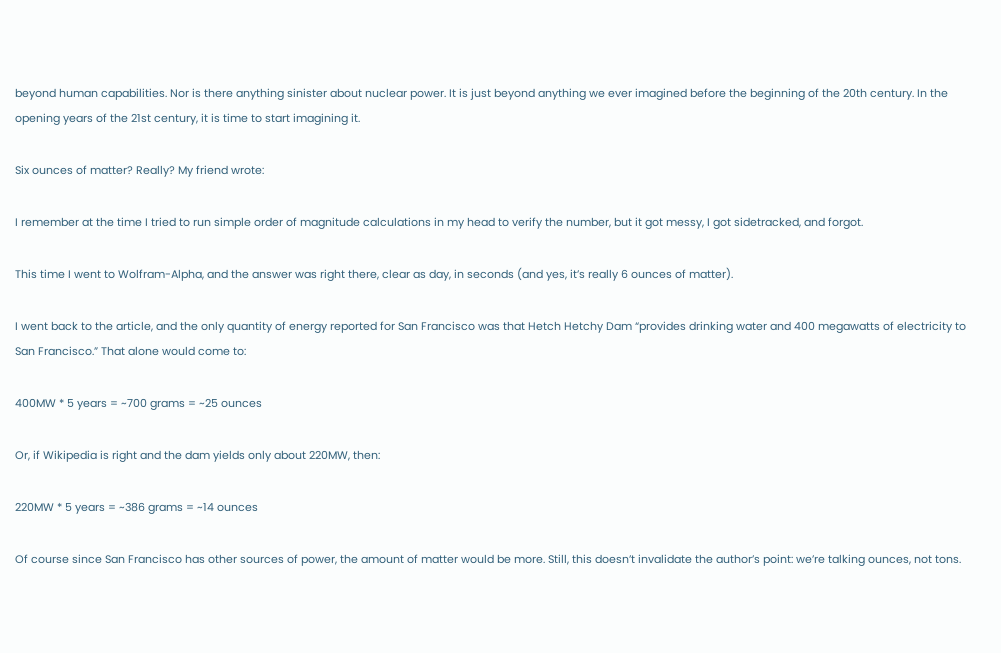beyond human capabilities. Nor is there anything sinister about nuclear power. It is just beyond anything we ever imagined before the beginning of the 20th century. In the opening years of the 21st century, it is time to start imagining it.

Six ounces of matter? Really? My friend wrote:

I remember at the time I tried to run simple order of magnitude calculations in my head to verify the number, but it got messy, I got sidetracked, and forgot.

This time I went to Wolfram-Alpha, and the answer was right there, clear as day, in seconds (and yes, it’s really 6 ounces of matter).

I went back to the article, and the only quantity of energy reported for San Francisco was that Hetch Hetchy Dam “provides drinking water and 400 megawatts of electricity to San Francisco.” That alone would come to:

400MW * 5 years = ~700 grams = ~25 ounces

Or, if Wikipedia is right and the dam yields only about 220MW, then:

220MW * 5 years = ~386 grams = ~14 ounces

Of course since San Francisco has other sources of power, the amount of matter would be more. Still, this doesn’t invalidate the author’s point: we’re talking ounces, not tons.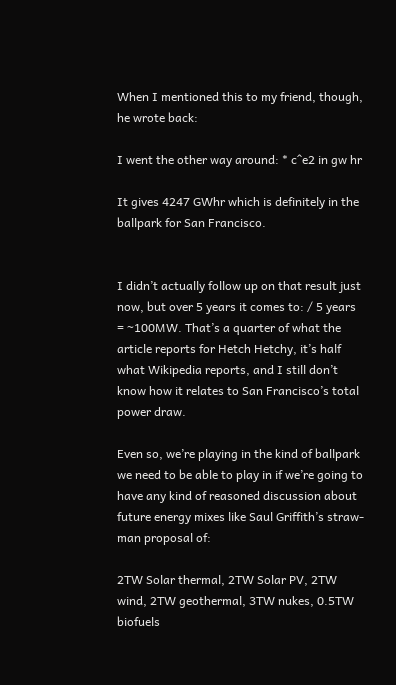When I mentioned this to my friend, though, he wrote back:

I went the other way around: * c^e2 in gw hr

It gives 4247 GWhr which is definitely in the ballpark for San Francisco.


I didn’t actually follow up on that result just now, but over 5 years it comes to: / 5 years = ~100MW. That’s a quarter of what the article reports for Hetch Hetchy, it’s half what Wikipedia reports, and I still don’t know how it relates to San Francisco’s total power draw.

Even so, we’re playing in the kind of ballpark we need to be able to play in if we’re going to have any kind of reasoned discussion about future energy mixes like Saul Griffith’s straw-man proposal of:

2TW Solar thermal, 2TW Solar PV, 2TW wind, 2TW geothermal, 3TW nukes, 0.5TW biofuels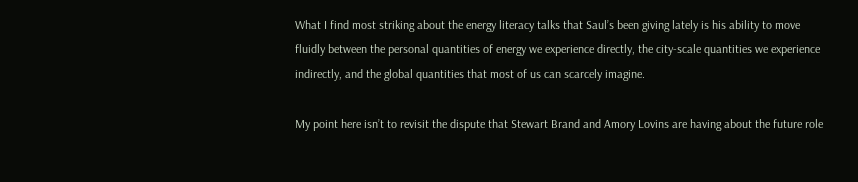What I find most striking about the energy literacy talks that Saul’s been giving lately is his ability to move fluidly between the personal quantities of energy we experience directly, the city-scale quantities we experience indirectly, and the global quantities that most of us can scarcely imagine.

My point here isn’t to revisit the dispute that Stewart Brand and Amory Lovins are having about the future role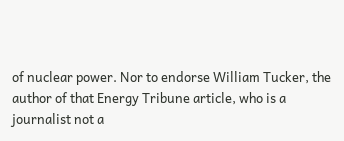of nuclear power. Nor to endorse William Tucker, the author of that Energy Tribune article, who is a journalist not a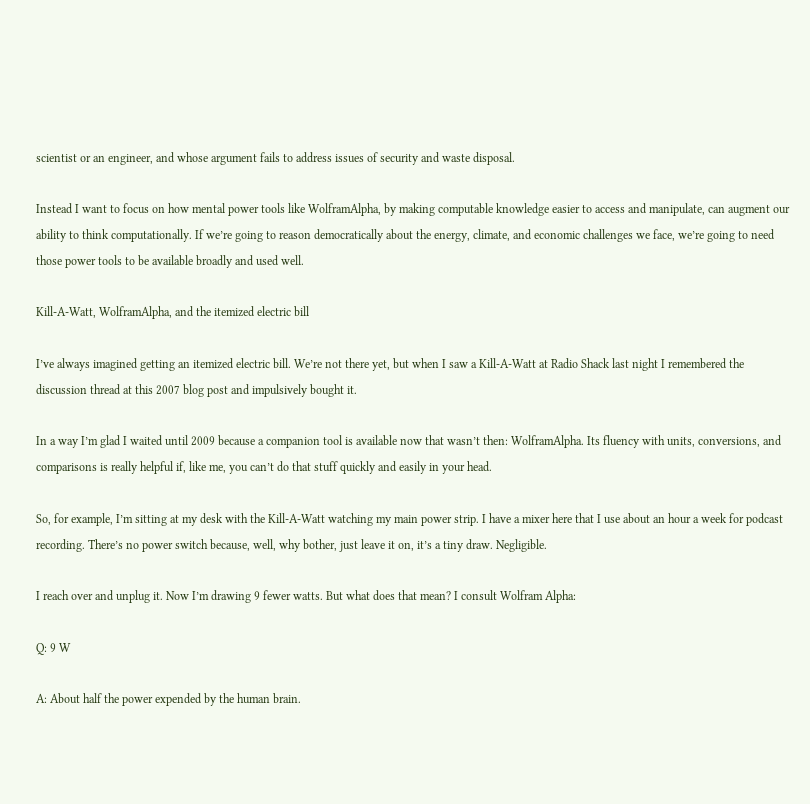scientist or an engineer, and whose argument fails to address issues of security and waste disposal.

Instead I want to focus on how mental power tools like WolframAlpha, by making computable knowledge easier to access and manipulate, can augment our ability to think computationally. If we’re going to reason democratically about the energy, climate, and economic challenges we face, we’re going to need those power tools to be available broadly and used well.

Kill-A-Watt, WolframAlpha, and the itemized electric bill

I’ve always imagined getting an itemized electric bill. We’re not there yet, but when I saw a Kill-A-Watt at Radio Shack last night I remembered the discussion thread at this 2007 blog post and impulsively bought it.

In a way I’m glad I waited until 2009 because a companion tool is available now that wasn’t then: WolframAlpha. Its fluency with units, conversions, and comparisons is really helpful if, like me, you can’t do that stuff quickly and easily in your head.

So, for example, I’m sitting at my desk with the Kill-A-Watt watching my main power strip. I have a mixer here that I use about an hour a week for podcast recording. There’s no power switch because, well, why bother, just leave it on, it’s a tiny draw. Negligible.

I reach over and unplug it. Now I’m drawing 9 fewer watts. But what does that mean? I consult Wolfram Alpha:

Q: 9 W

A: About half the power expended by the human brain.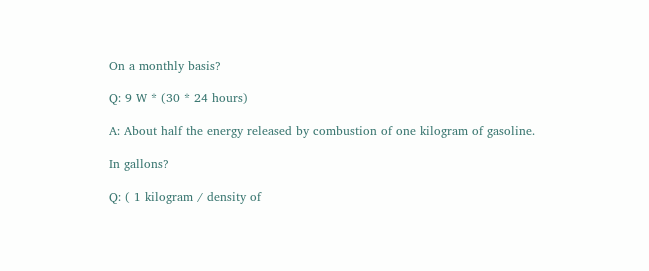On a monthly basis?

Q: 9 W * (30 * 24 hours)

A: About half the energy released by combustion of one kilogram of gasoline.

In gallons?

Q: ( 1 kilogram / density of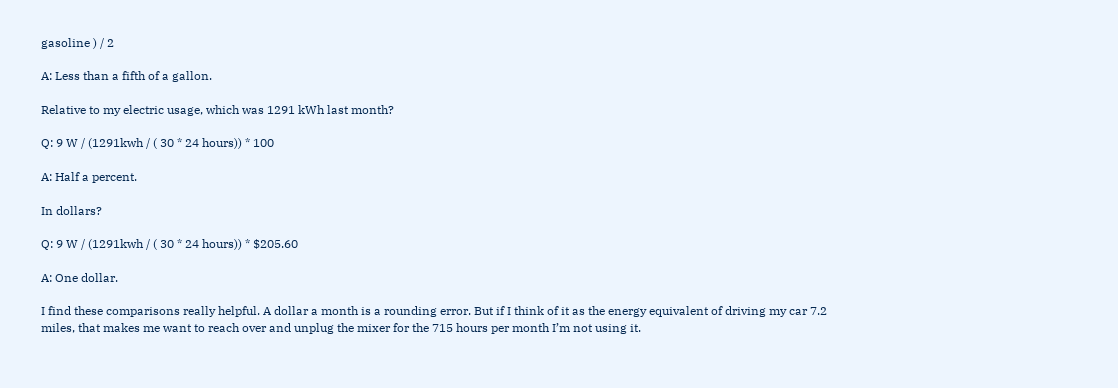gasoline ) / 2

A: Less than a fifth of a gallon.

Relative to my electric usage, which was 1291 kWh last month?

Q: 9 W / (1291kwh / ( 30 * 24 hours)) * 100

A: Half a percent.

In dollars?

Q: 9 W / (1291kwh / ( 30 * 24 hours)) * $205.60

A: One dollar.

I find these comparisons really helpful. A dollar a month is a rounding error. But if I think of it as the energy equivalent of driving my car 7.2 miles, that makes me want to reach over and unplug the mixer for the 715 hours per month I’m not using it.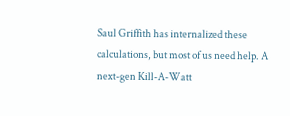Saul Griffith has internalized these calculations, but most of us need help. A next-gen Kill-A-Watt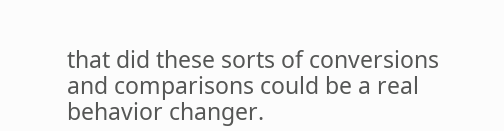that did these sorts of conversions and comparisons could be a real behavior changer.